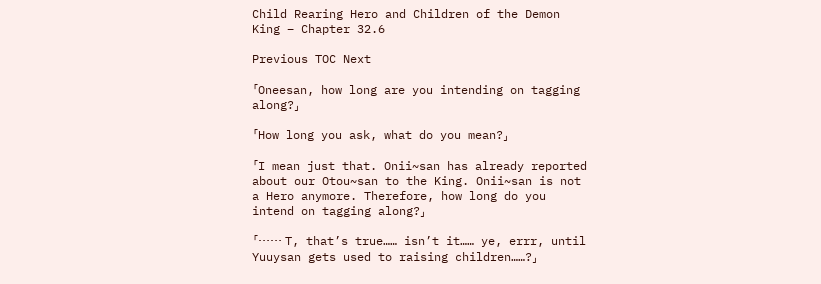Child Rearing Hero and Children of the Demon King – Chapter 32.6

Previous TOC Next

「Oneesan, how long are you intending on tagging along?」

「How long you ask, what do you mean?」

「I mean just that. Onii~san has already reported about our Otou~san to the King. Onii~san is not a Hero anymore. Therefore, how long do you intend on tagging along?」

「…… T, that’s true…… isn’t it…… ye, errr, until Yuuysan gets used to raising children……?」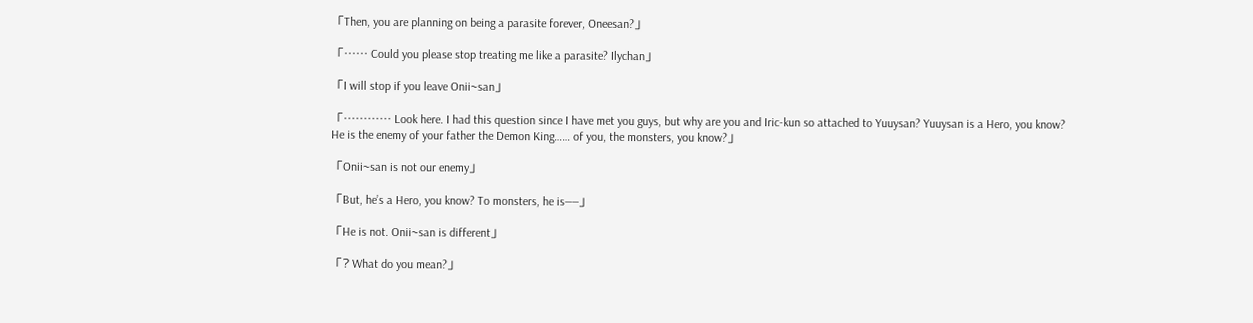「Then, you are planning on being a parasite forever, Oneesan?」

「…… Could you please stop treating me like a parasite? Ilychan」

「I will stop if you leave Onii~san」

「………… Look here. I had this question since I have met you guys, but why are you and Iric-kun so attached to Yuuysan? Yuuysan is a Hero, you know? He is the enemy of your father the Demon King…… of you, the monsters, you know?」

「Onii~san is not our enemy」

「But, he’s a Hero, you know? To monsters, he is――」

「He is not. Onii~san is different」

「? What do you mean?」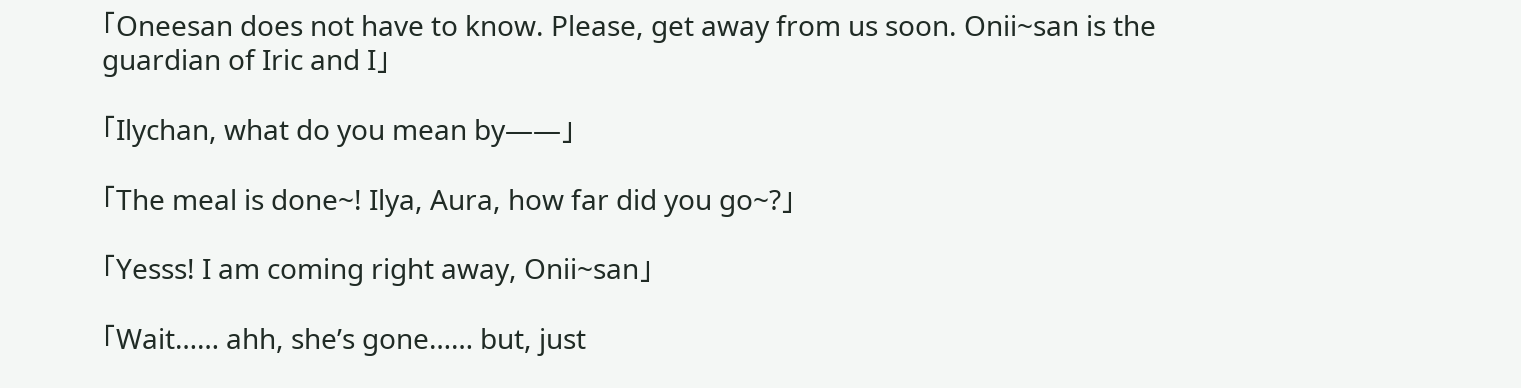「Oneesan does not have to know. Please, get away from us soon. Onii~san is the guardian of Iric and I」

「Ilychan, what do you mean by――」

「The meal is done~! Ilya, Aura, how far did you go~?」

「Yesss! I am coming right away, Onii~san」

「Wait…… ahh, she’s gone…… but, just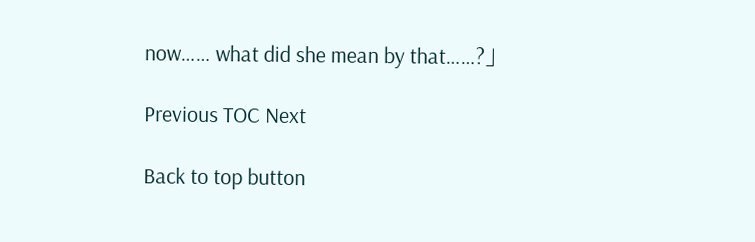now…… what did she mean by that……?」

Previous TOC Next

Back to top button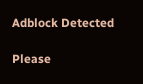Adblock Detected

Please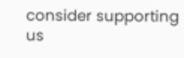consider supporting us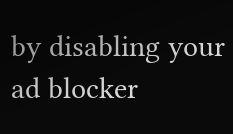by disabling your ad blocker